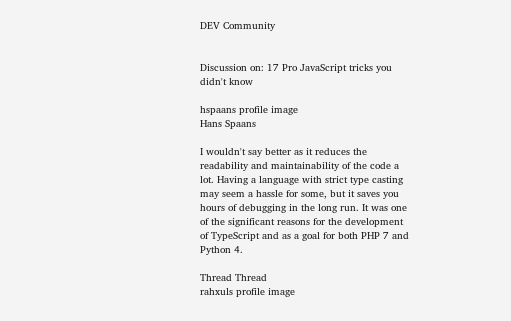DEV Community


Discussion on: 17 Pro JavaScript tricks you didn't know

hspaans profile image
Hans Spaans

I wouldn't say better as it reduces the readability and maintainability of the code a lot. Having a language with strict type casting may seem a hassle for some, but it saves you hours of debugging in the long run. It was one of the significant reasons for the development of TypeScript and as a goal for both PHP 7 and Python 4.

Thread Thread
rahxuls profile image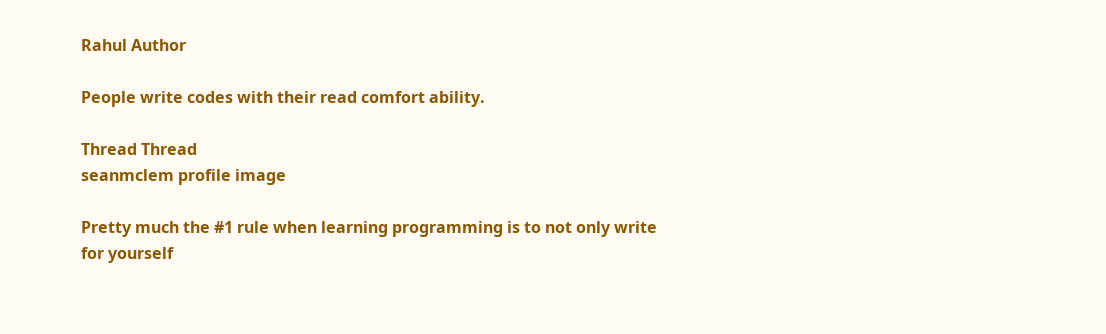Rahul Author

People write codes with their read comfort ability.

Thread Thread
seanmclem profile image

Pretty much the #1 rule when learning programming is to not only write for yourself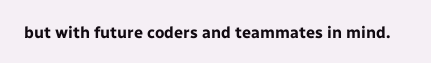but with future coders and teammates in mind.